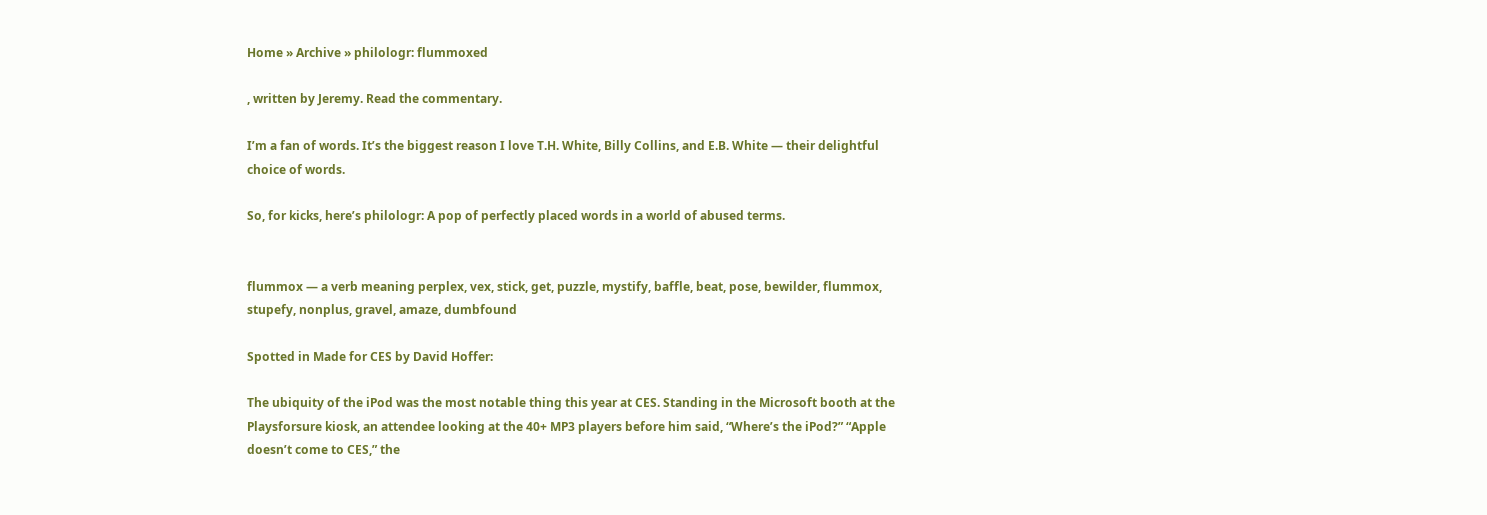Home » Archive » philologr: flummoxed

, written by Jeremy. Read the commentary.

I’m a fan of words. It’s the biggest reason I love T.H. White, Billy Collins, and E.B. White — their delightful choice of words.

So, for kicks, here’s philologr: A pop of perfectly placed words in a world of abused terms.


flummox — a verb meaning perplex, vex, stick, get, puzzle, mystify, baffle, beat, pose, bewilder, flummox, stupefy, nonplus, gravel, amaze, dumbfound

Spotted in Made for CES by David Hoffer:

The ubiquity of the iPod was the most notable thing this year at CES. Standing in the Microsoft booth at the Playsforsure kiosk, an attendee looking at the 40+ MP3 players before him said, “Where’s the iPod?” “Apple doesn’t come to CES,” the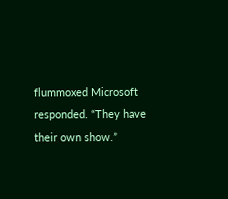flummoxed Microsoft responded. “They have their own show.”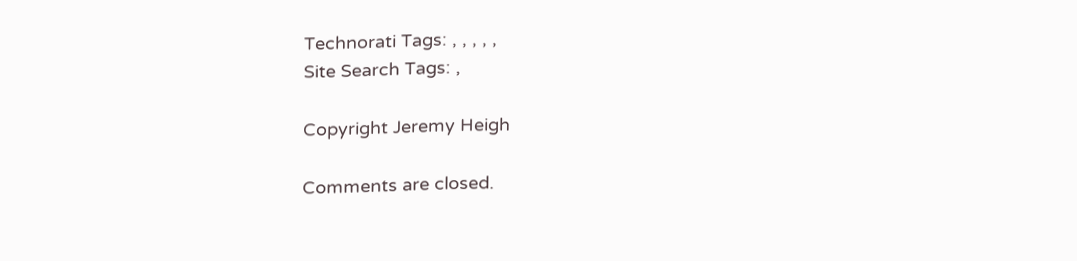Technorati Tags: , , , , ,
Site Search Tags: ,

Copyright Jeremy Heigh

Comments are closed.